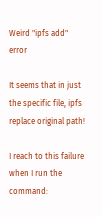Weird "ipfs add" error

It seems that in just the specific file, ipfs replace original path!

I reach to this failure when I run the command: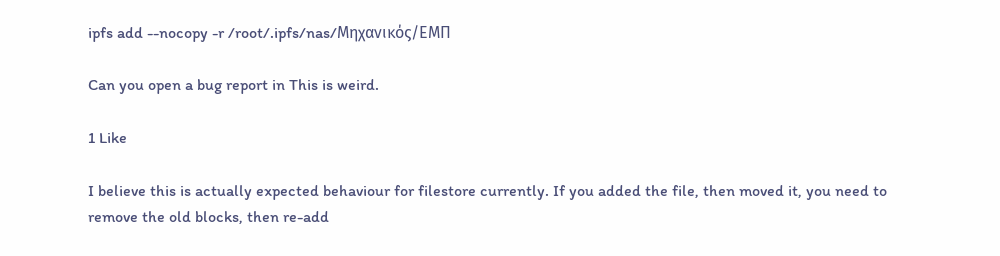ipfs add --nocopy -r /root/.ipfs/nas/Μηχανικός/ΕΜΠ

Can you open a bug report in This is weird.

1 Like

I believe this is actually expected behaviour for filestore currently. If you added the file, then moved it, you need to remove the old blocks, then re-add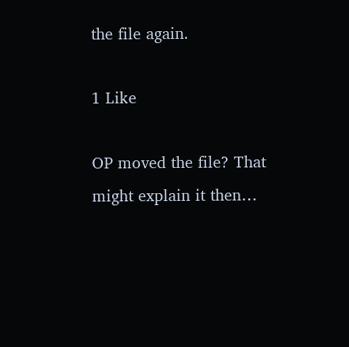the file again.

1 Like

OP moved the file? That might explain it then…